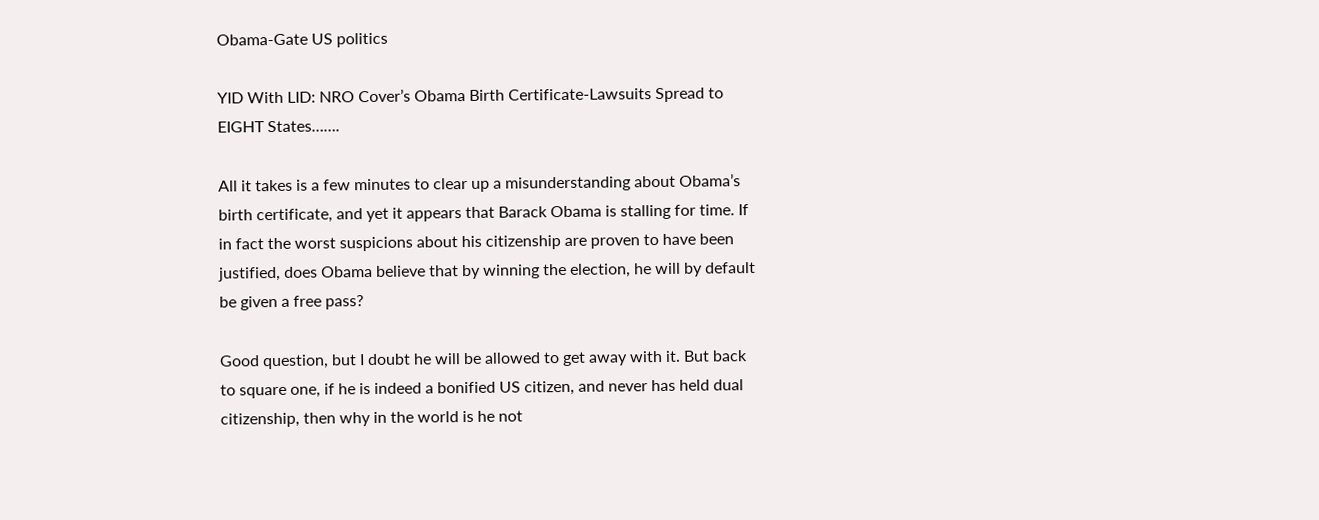Obama-Gate US politics

YID With LID: NRO Cover’s Obama Birth Certificate-Lawsuits Spread to EIGHT States…….

All it takes is a few minutes to clear up a misunderstanding about Obama’s birth certificate, and yet it appears that Barack Obama is stalling for time. If in fact the worst suspicions about his citizenship are proven to have been justified, does Obama believe that by winning the election, he will by default be given a free pass?

Good question, but I doubt he will be allowed to get away with it. But back to square one, if he is indeed a bonified US citizen, and never has held dual citizenship, then why in the world is he not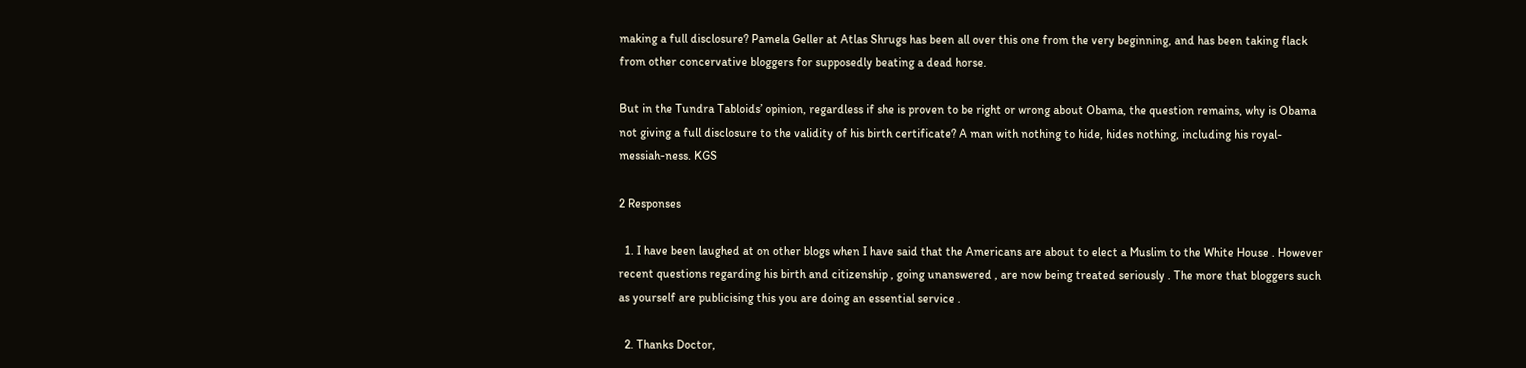making a full disclosure? Pamela Geller at Atlas Shrugs has been all over this one from the very beginning, and has been taking flack from other concervative bloggers for supposedly beating a dead horse.

But in the Tundra Tabloids’ opinion, regardless if she is proven to be right or wrong about Obama, the question remains, why is Obama not giving a full disclosure to the validity of his birth certificate? A man with nothing to hide, hides nothing, including his royal-messiah-ness. KGS

2 Responses

  1. I have been laughed at on other blogs when I have said that the Americans are about to elect a Muslim to the White House . However recent questions regarding his birth and citizenship , going unanswered , are now being treated seriously . The more that bloggers such as yourself are publicising this you are doing an essential service .

  2. Thanks Doctor,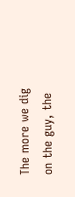The more we dig on the guy, the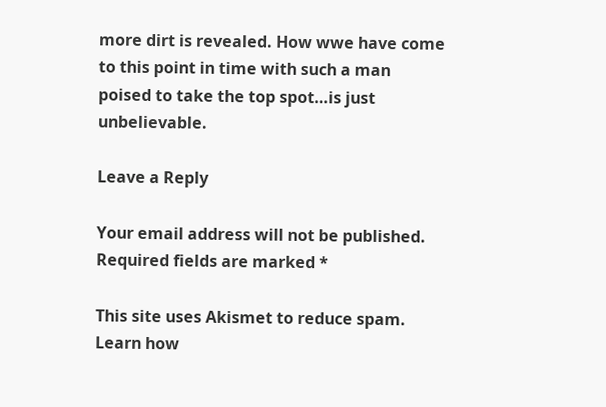more dirt is revealed. How wwe have come to this point in time with such a man poised to take the top spot…is just unbelievable.

Leave a Reply

Your email address will not be published. Required fields are marked *

This site uses Akismet to reduce spam. Learn how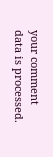your comment data is processed.